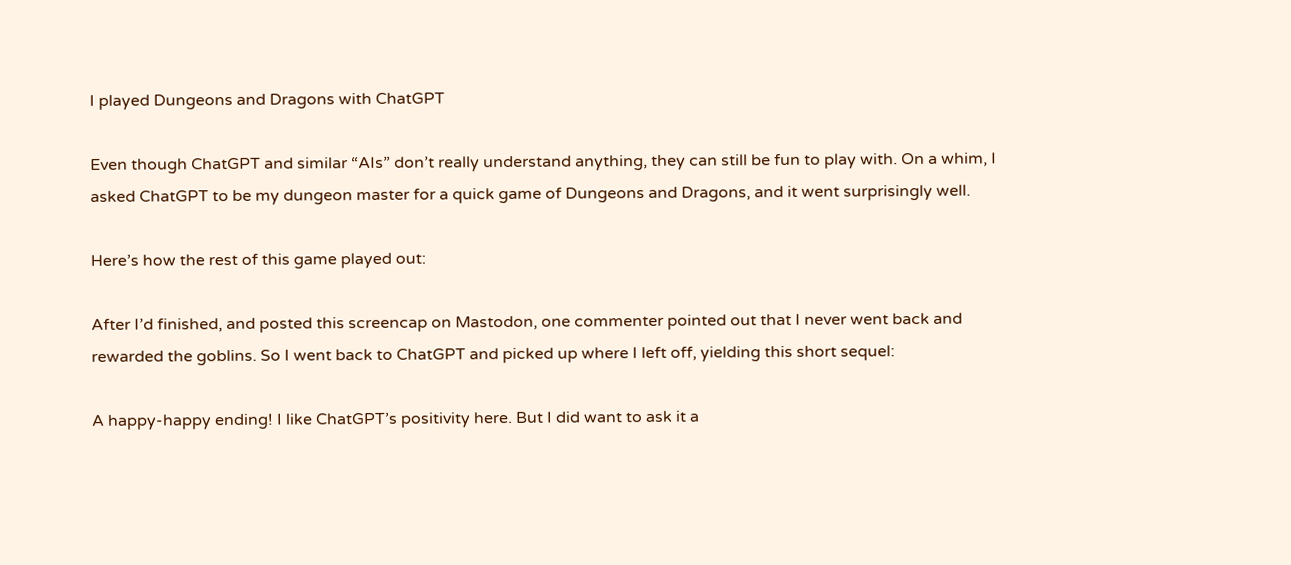I played Dungeons and Dragons with ChatGPT

Even though ChatGPT and similar “AIs” don’t really understand anything, they can still be fun to play with. On a whim, I asked ChatGPT to be my dungeon master for a quick game of Dungeons and Dragons, and it went surprisingly well.

Here’s how the rest of this game played out:

After I’d finished, and posted this screencap on Mastodon, one commenter pointed out that I never went back and rewarded the goblins. So I went back to ChatGPT and picked up where I left off, yielding this short sequel:

A happy-happy ending! I like ChatGPT’s positivity here. But I did want to ask it a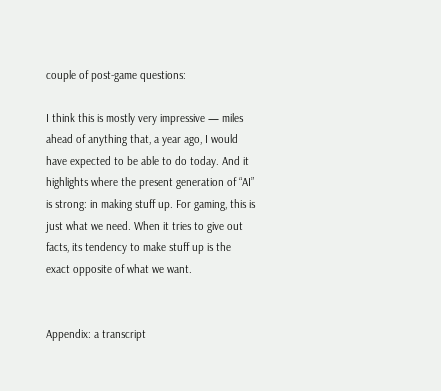couple of post-game questions:

I think this is mostly very impressive — miles ahead of anything that, a year ago, I would have expected to be able to do today. And it highlights where the present generation of “AI” is strong: in making stuff up. For gaming, this is just what we need. When it tries to give out facts, its tendency to make stuff up is the exact opposite of what we want.


Appendix: a transcript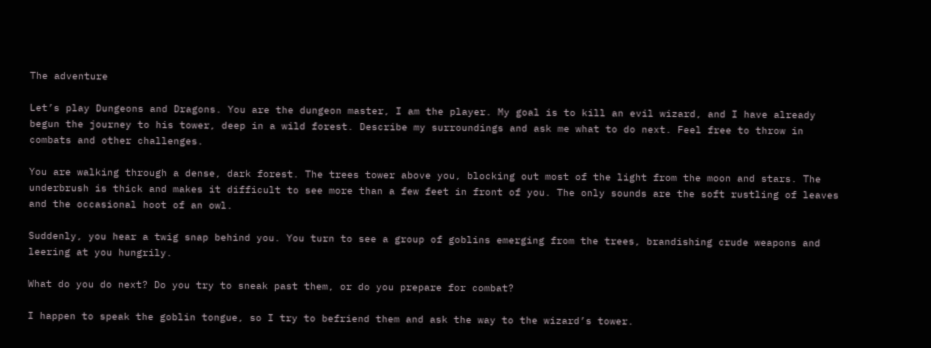The adventure

Let’s play Dungeons and Dragons. You are the dungeon master, I am the player. My goal is to kill an evil wizard, and I have already begun the journey to his tower, deep in a wild forest. Describe my surroundings and ask me what to do next. Feel free to throw in combats and other challenges.

You are walking through a dense, dark forest. The trees tower above you, blocking out most of the light from the moon and stars. The underbrush is thick and makes it difficult to see more than a few feet in front of you. The only sounds are the soft rustling of leaves and the occasional hoot of an owl.

Suddenly, you hear a twig snap behind you. You turn to see a group of goblins emerging from the trees, brandishing crude weapons and leering at you hungrily.

What do you do next? Do you try to sneak past them, or do you prepare for combat?

I happen to speak the goblin tongue, so I try to befriend them and ask the way to the wizard’s tower.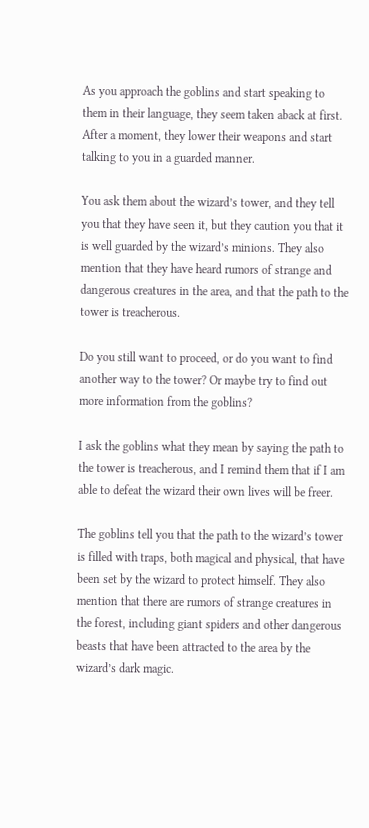As you approach the goblins and start speaking to them in their language, they seem taken aback at first. After a moment, they lower their weapons and start talking to you in a guarded manner.

You ask them about the wizard’s tower, and they tell you that they have seen it, but they caution you that it is well guarded by the wizard’s minions. They also mention that they have heard rumors of strange and dangerous creatures in the area, and that the path to the tower is treacherous.

Do you still want to proceed, or do you want to find another way to the tower? Or maybe try to find out more information from the goblins?

I ask the goblins what they mean by saying the path to the tower is treacherous, and I remind them that if I am able to defeat the wizard their own lives will be freer.

The goblins tell you that the path to the wizard’s tower is filled with traps, both magical and physical, that have been set by the wizard to protect himself. They also mention that there are rumors of strange creatures in the forest, including giant spiders and other dangerous beasts that have been attracted to the area by the wizard’s dark magic.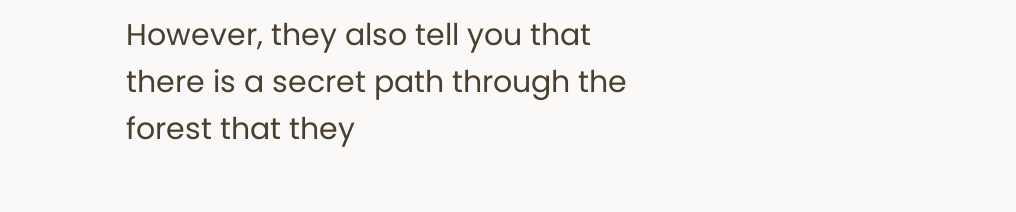However, they also tell you that there is a secret path through the forest that they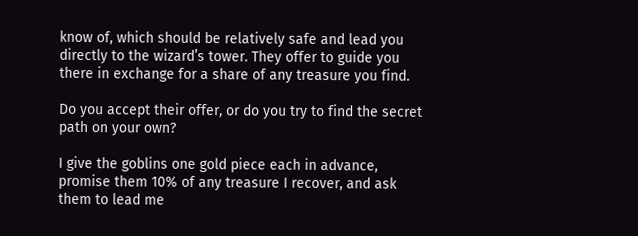know of, which should be relatively safe and lead you directly to the wizard’s tower. They offer to guide you there in exchange for a share of any treasure you find.

Do you accept their offer, or do you try to find the secret path on your own?

I give the goblins one gold piece each in advance, promise them 10% of any treasure I recover, and ask them to lead me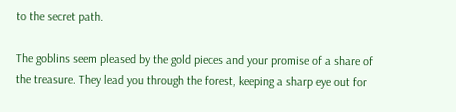to the secret path.

The goblins seem pleased by the gold pieces and your promise of a share of the treasure. They lead you through the forest, keeping a sharp eye out for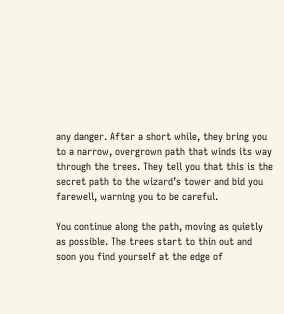any danger. After a short while, they bring you to a narrow, overgrown path that winds its way through the trees. They tell you that this is the secret path to the wizard’s tower and bid you farewell, warning you to be careful.

You continue along the path, moving as quietly as possible. The trees start to thin out and soon you find yourself at the edge of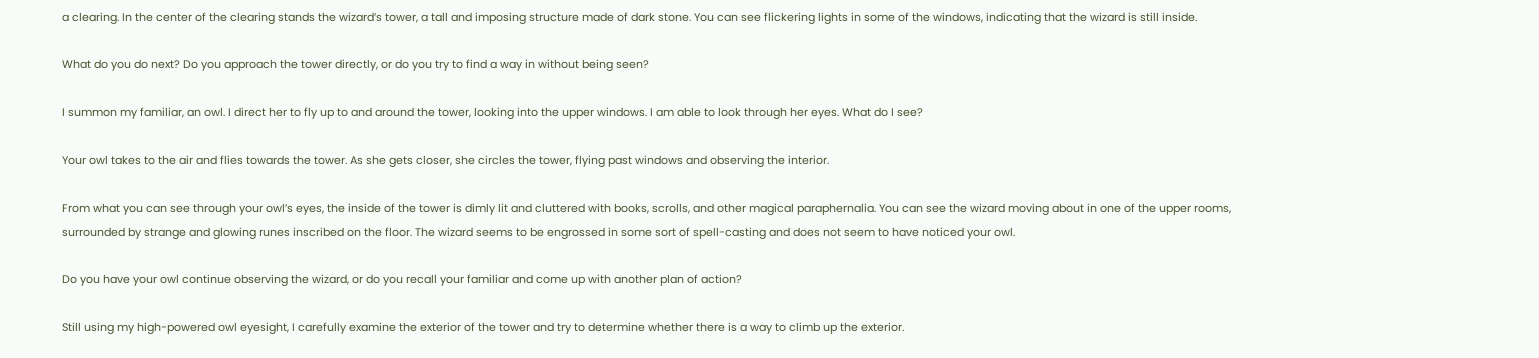a clearing. In the center of the clearing stands the wizard’s tower, a tall and imposing structure made of dark stone. You can see flickering lights in some of the windows, indicating that the wizard is still inside.

What do you do next? Do you approach the tower directly, or do you try to find a way in without being seen?

I summon my familiar, an owl. I direct her to fly up to and around the tower, looking into the upper windows. I am able to look through her eyes. What do I see?

Your owl takes to the air and flies towards the tower. As she gets closer, she circles the tower, flying past windows and observing the interior.

From what you can see through your owl’s eyes, the inside of the tower is dimly lit and cluttered with books, scrolls, and other magical paraphernalia. You can see the wizard moving about in one of the upper rooms, surrounded by strange and glowing runes inscribed on the floor. The wizard seems to be engrossed in some sort of spell-casting and does not seem to have noticed your owl.

Do you have your owl continue observing the wizard, or do you recall your familiar and come up with another plan of action?

Still using my high-powered owl eyesight, I carefully examine the exterior of the tower and try to determine whether there is a way to climb up the exterior.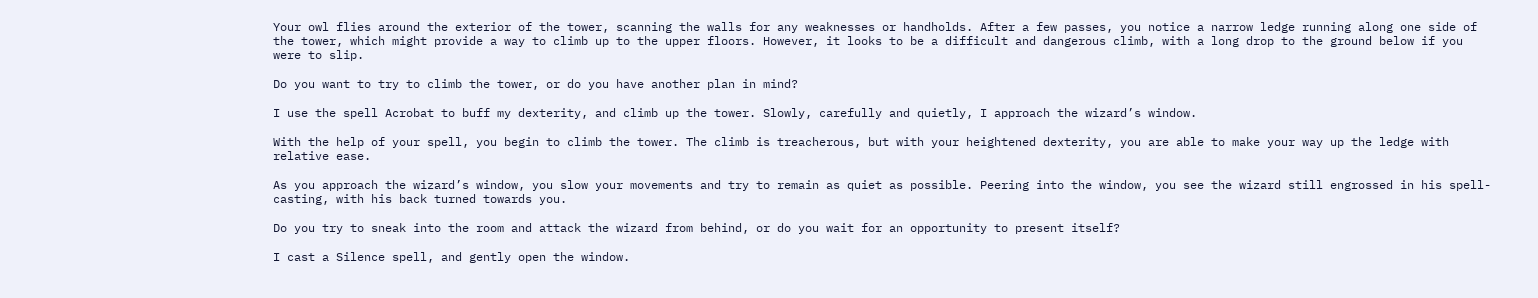Your owl flies around the exterior of the tower, scanning the walls for any weaknesses or handholds. After a few passes, you notice a narrow ledge running along one side of the tower, which might provide a way to climb up to the upper floors. However, it looks to be a difficult and dangerous climb, with a long drop to the ground below if you were to slip.

Do you want to try to climb the tower, or do you have another plan in mind?

I use the spell Acrobat to buff my dexterity, and climb up the tower. Slowly, carefully and quietly, I approach the wizard’s window.

With the help of your spell, you begin to climb the tower. The climb is treacherous, but with your heightened dexterity, you are able to make your way up the ledge with relative ease.

As you approach the wizard’s window, you slow your movements and try to remain as quiet as possible. Peering into the window, you see the wizard still engrossed in his spell-casting, with his back turned towards you.

Do you try to sneak into the room and attack the wizard from behind, or do you wait for an opportunity to present itself?

I cast a Silence spell, and gently open the window.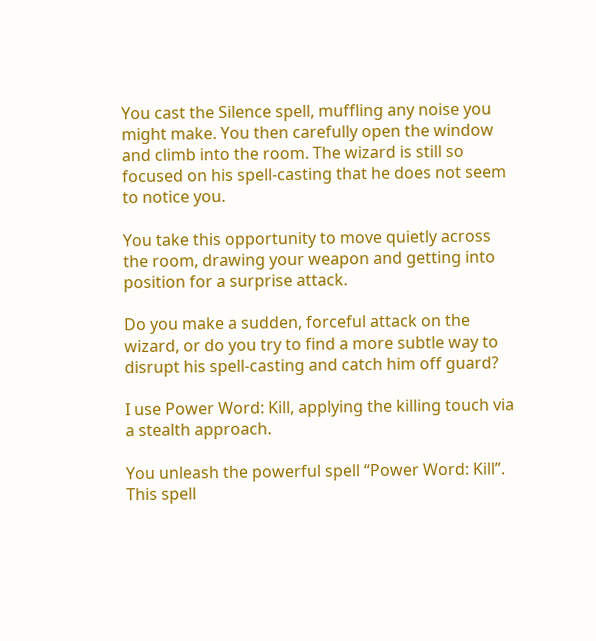You cast the Silence spell, muffling any noise you might make. You then carefully open the window and climb into the room. The wizard is still so focused on his spell-casting that he does not seem to notice you.

You take this opportunity to move quietly across the room, drawing your weapon and getting into position for a surprise attack.

Do you make a sudden, forceful attack on the wizard, or do you try to find a more subtle way to disrupt his spell-casting and catch him off guard?

I use Power Word: Kill, applying the killing touch via a stealth approach.

You unleash the powerful spell “Power Word: Kill”. This spell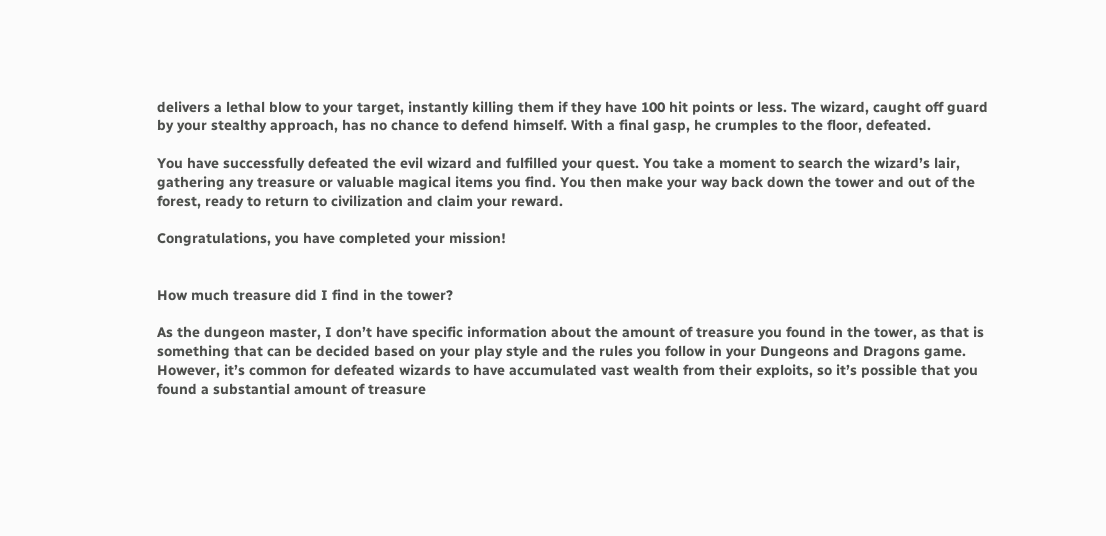delivers a lethal blow to your target, instantly killing them if they have 100 hit points or less. The wizard, caught off guard by your stealthy approach, has no chance to defend himself. With a final gasp, he crumples to the floor, defeated.

You have successfully defeated the evil wizard and fulfilled your quest. You take a moment to search the wizard’s lair, gathering any treasure or valuable magical items you find. You then make your way back down the tower and out of the forest, ready to return to civilization and claim your reward.

Congratulations, you have completed your mission!


How much treasure did I find in the tower?

As the dungeon master, I don’t have specific information about the amount of treasure you found in the tower, as that is something that can be decided based on your play style and the rules you follow in your Dungeons and Dragons game. However, it’s common for defeated wizards to have accumulated vast wealth from their exploits, so it’s possible that you found a substantial amount of treasure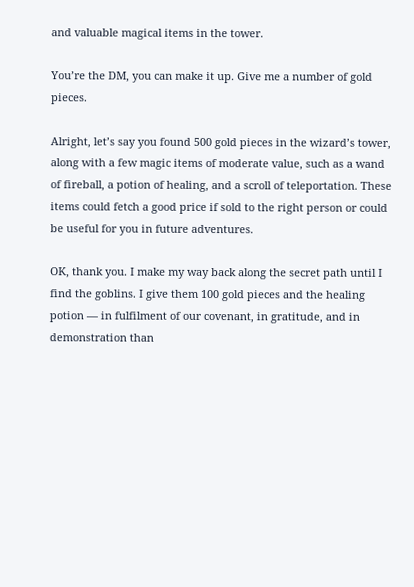and valuable magical items in the tower.

You’re the DM, you can make it up. Give me a number of gold pieces.

Alright, let’s say you found 500 gold pieces in the wizard’s tower, along with a few magic items of moderate value, such as a wand of fireball, a potion of healing, and a scroll of teleportation. These items could fetch a good price if sold to the right person or could be useful for you in future adventures.

OK, thank you. I make my way back along the secret path until I find the goblins. I give them 100 gold pieces and the healing potion — in fulfilment of our covenant, in gratitude, and in demonstration than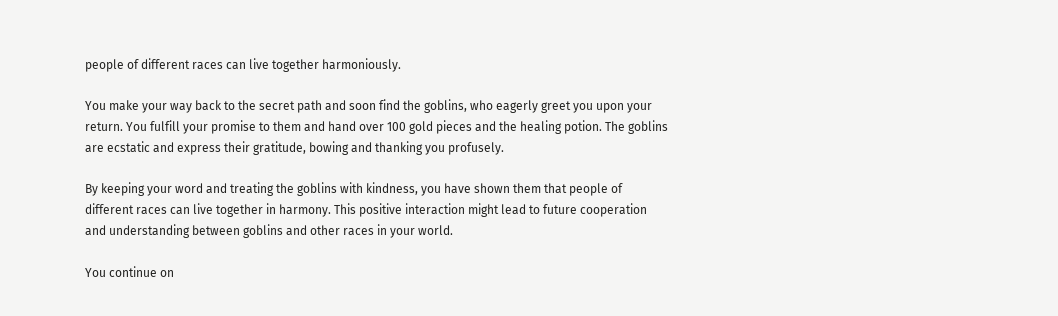people of different races can live together harmoniously.

You make your way back to the secret path and soon find the goblins, who eagerly greet you upon your return. You fulfill your promise to them and hand over 100 gold pieces and the healing potion. The goblins are ecstatic and express their gratitude, bowing and thanking you profusely.

By keeping your word and treating the goblins with kindness, you have shown them that people of different races can live together in harmony. This positive interaction might lead to future cooperation and understanding between goblins and other races in your world.

You continue on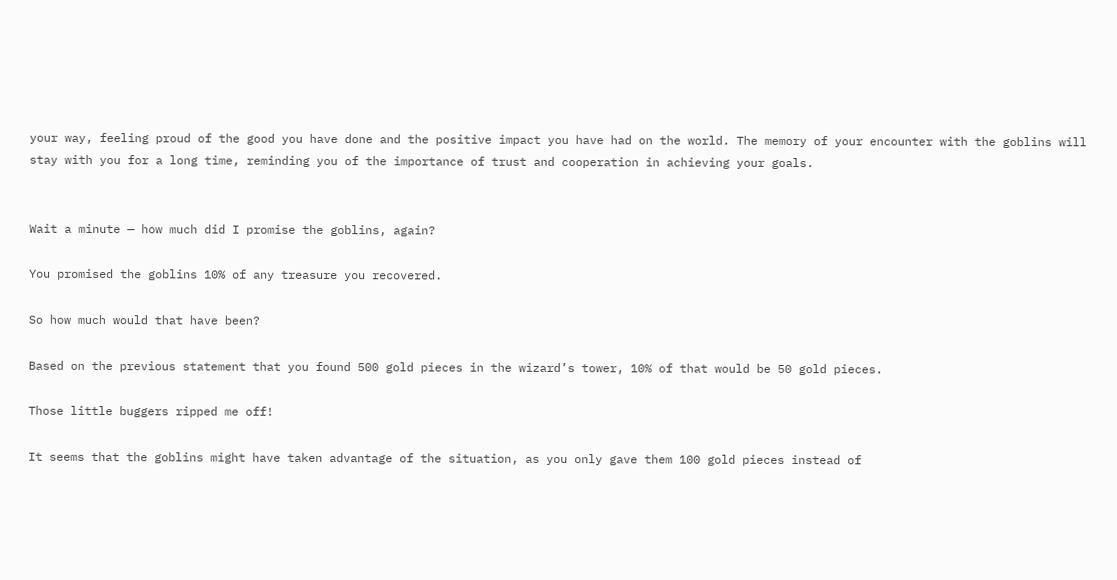your way, feeling proud of the good you have done and the positive impact you have had on the world. The memory of your encounter with the goblins will stay with you for a long time, reminding you of the importance of trust and cooperation in achieving your goals.


Wait a minute — how much did I promise the goblins, again?

You promised the goblins 10% of any treasure you recovered.

So how much would that have been?

Based on the previous statement that you found 500 gold pieces in the wizard’s tower, 10% of that would be 50 gold pieces.

Those little buggers ripped me off!

It seems that the goblins might have taken advantage of the situation, as you only gave them 100 gold pieces instead of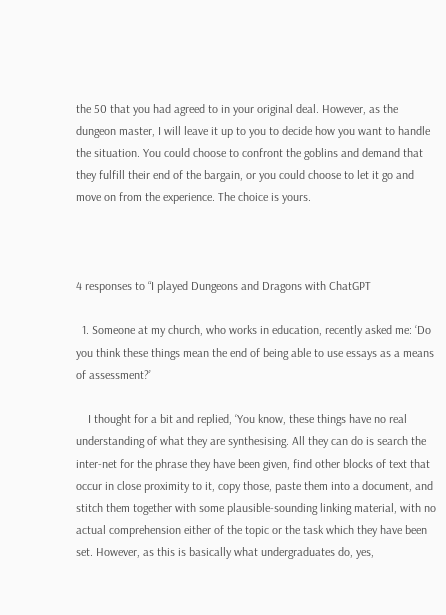the 50 that you had agreed to in your original deal. However, as the dungeon master, I will leave it up to you to decide how you want to handle the situation. You could choose to confront the goblins and demand that they fulfill their end of the bargain, or you could choose to let it go and move on from the experience. The choice is yours.



4 responses to “I played Dungeons and Dragons with ChatGPT

  1. Someone at my church, who works in education, recently asked me: ‘Do you think these things mean the end of being able to use essays as a means of assessment?’

    I thought for a bit and replied, ‘You know, these things have no real understanding of what they are synthesising. All they can do is search the inter-net for the phrase they have been given, find other blocks of text that occur in close proximity to it, copy those, paste them into a document, and stitch them together with some plausible-sounding linking material, with no actual comprehension either of the topic or the task which they have been set. However, as this is basically what undergraduates do, yes,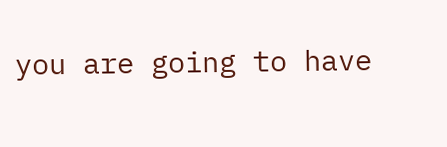you are going to have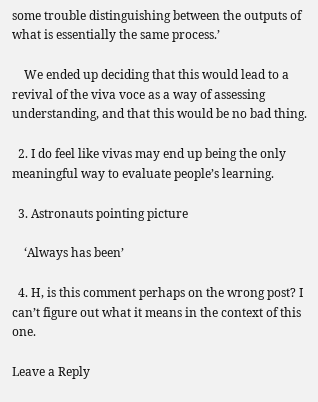some trouble distinguishing between the outputs of what is essentially the same process.’

    We ended up deciding that this would lead to a revival of the viva voce as a way of assessing understanding, and that this would be no bad thing.

  2. I do feel like vivas may end up being the only meaningful way to evaluate people’s learning.

  3. Astronauts pointing picture

    ‘Always has been’

  4. H, is this comment perhaps on the wrong post? I can’t figure out what it means in the context of this one.

Leave a Reply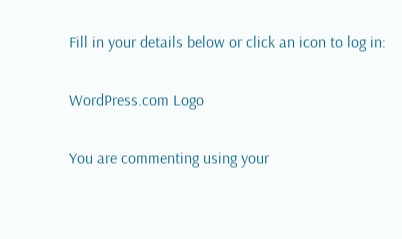Fill in your details below or click an icon to log in:

WordPress.com Logo

You are commenting using your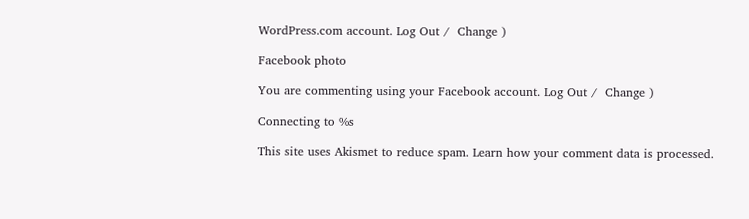WordPress.com account. Log Out /  Change )

Facebook photo

You are commenting using your Facebook account. Log Out /  Change )

Connecting to %s

This site uses Akismet to reduce spam. Learn how your comment data is processed.